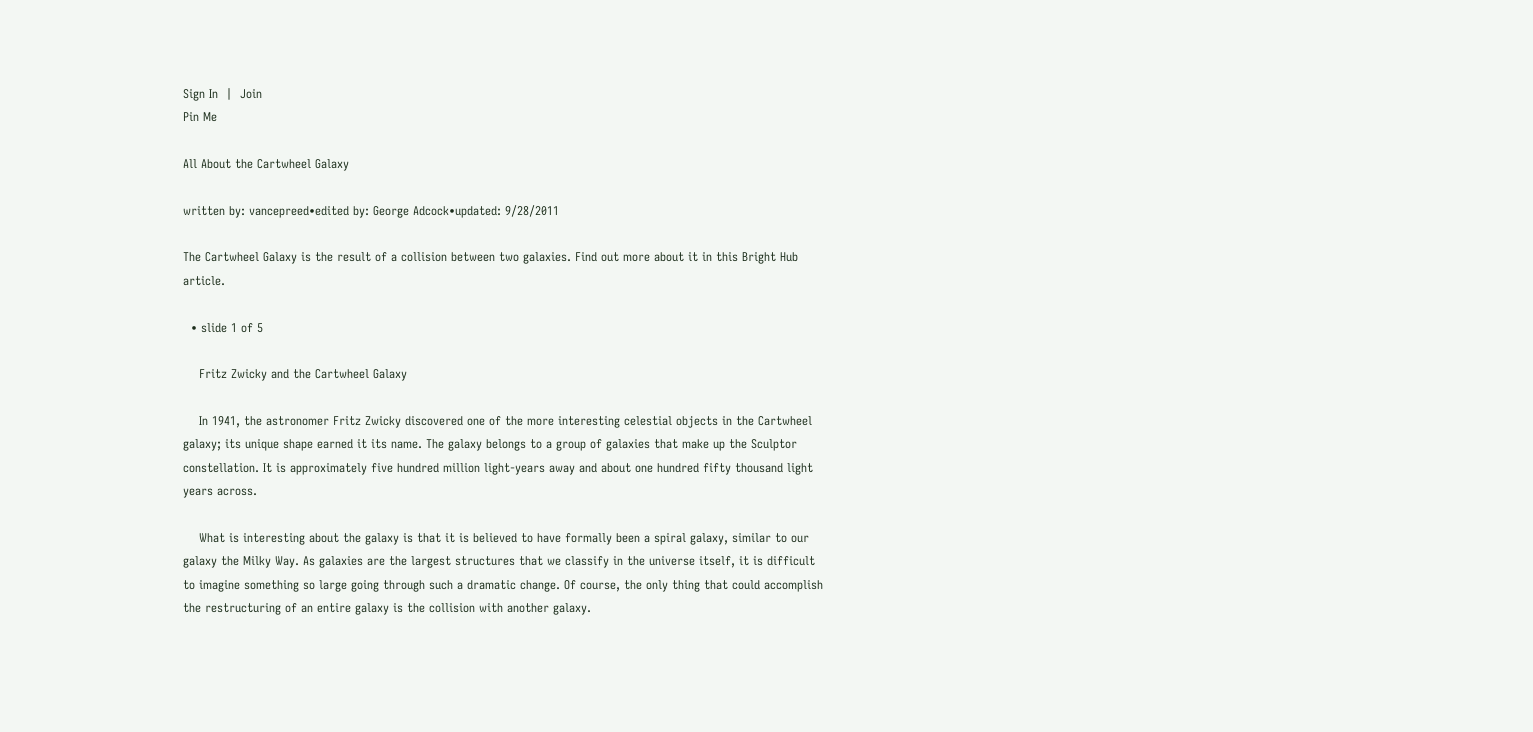Sign In  |  Join
Pin Me

All About the Cartwheel Galaxy

written by: vancepreed•edited by: George Adcock•updated: 9/28/2011

The Cartwheel Galaxy is the result of a collision between two galaxies. Find out more about it in this Bright Hub article.

  • slide 1 of 5

    Fritz Zwicky and the Cartwheel Galaxy

    In 1941, the astronomer Fritz Zwicky discovered one of the more interesting celestial objects in the Cartwheel galaxy; its unique shape earned it its name. The galaxy belongs to a group of galaxies that make up the Sculptor constellation. It is approximately five hundred million light-years away and about one hundred fifty thousand light years across.

    What is interesting about the galaxy is that it is believed to have formally been a spiral galaxy, similar to our galaxy the Milky Way. As galaxies are the largest structures that we classify in the universe itself, it is difficult to imagine something so large going through such a dramatic change. Of course, the only thing that could accomplish the restructuring of an entire galaxy is the collision with another galaxy.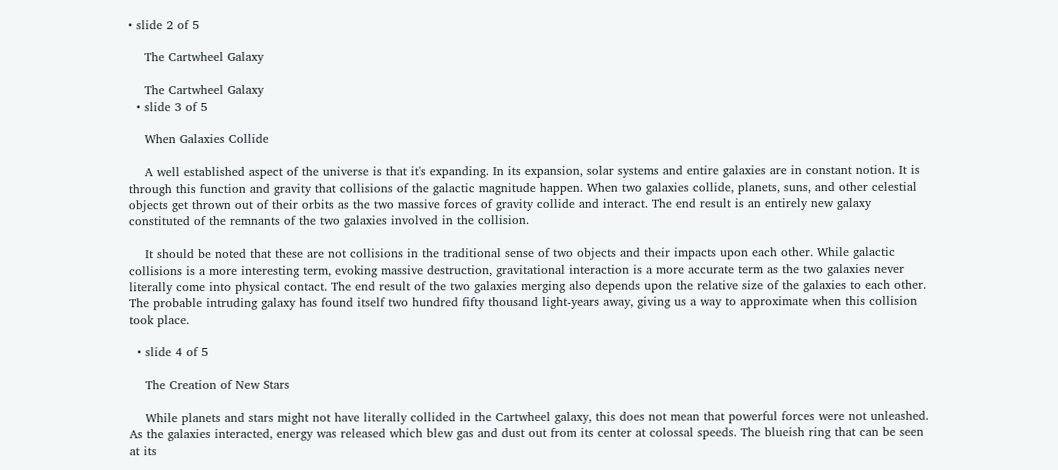• slide 2 of 5

    The Cartwheel Galaxy

    The Cartwheel Galaxy
  • slide 3 of 5

    When Galaxies Collide

    A well established aspect of the universe is that it's expanding. In its expansion, solar systems and entire galaxies are in constant notion. It is through this function and gravity that collisions of the galactic magnitude happen. When two galaxies collide, planets, suns, and other celestial objects get thrown out of their orbits as the two massive forces of gravity collide and interact. The end result is an entirely new galaxy constituted of the remnants of the two galaxies involved in the collision.

    It should be noted that these are not collisions in the traditional sense of two objects and their impacts upon each other. While galactic collisions is a more interesting term, evoking massive destruction, gravitational interaction is a more accurate term as the two galaxies never literally come into physical contact. The end result of the two galaxies merging also depends upon the relative size of the galaxies to each other. The probable intruding galaxy has found itself two hundred fifty thousand light-years away, giving us a way to approximate when this collision took place.

  • slide 4 of 5

    The Creation of New Stars

    While planets and stars might not have literally collided in the Cartwheel galaxy, this does not mean that powerful forces were not unleashed. As the galaxies interacted, energy was released which blew gas and dust out from its center at colossal speeds. The blueish ring that can be seen at its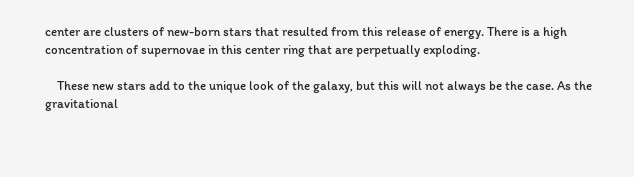center are clusters of new-born stars that resulted from this release of energy. There is a high concentration of supernovae in this center ring that are perpetually exploding.

    These new stars add to the unique look of the galaxy, but this will not always be the case. As the gravitational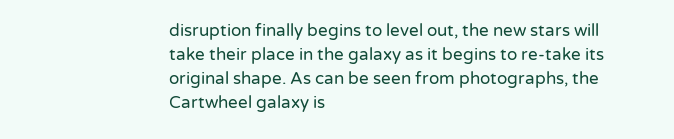disruption finally begins to level out, the new stars will take their place in the galaxy as it begins to re-take its original shape. As can be seen from photographs, the Cartwheel galaxy is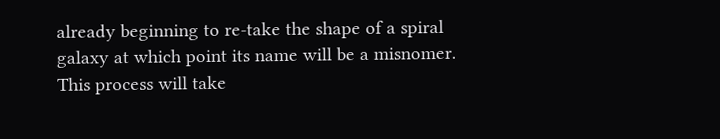already beginning to re-take the shape of a spiral galaxy at which point its name will be a misnomer. This process will take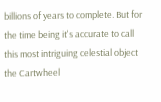billions of years to complete. But for the time being it's accurate to call this most intriguing celestial object the Cartwheel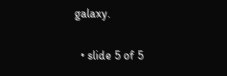galaxy.

  • slide 5 of 5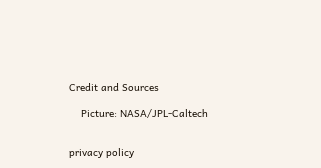Credit and Sources

    Picture: NASA/JPL-Caltech


privacy policy